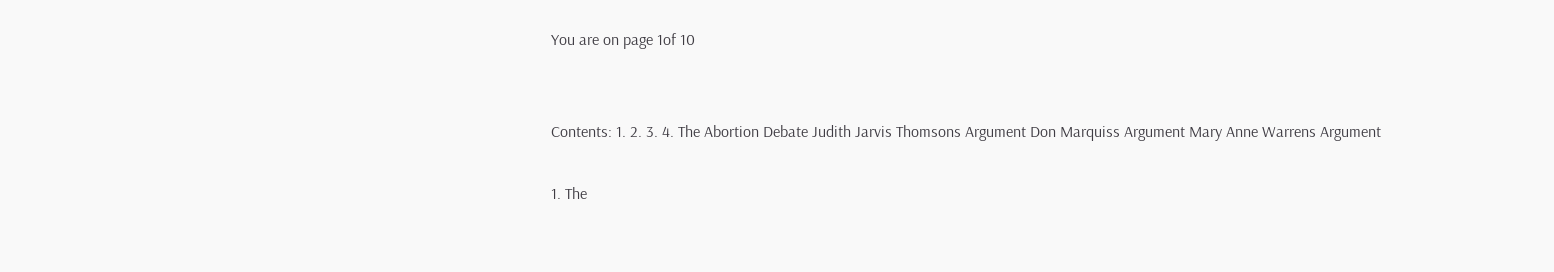You are on page 1of 10


Contents: 1. 2. 3. 4. The Abortion Debate Judith Jarvis Thomsons Argument Don Marquiss Argument Mary Anne Warrens Argument

1. The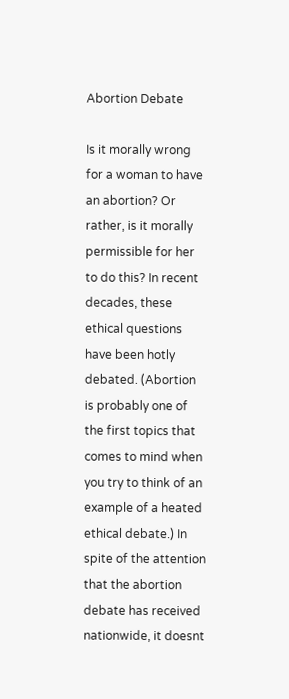Abortion Debate

Is it morally wrong for a woman to have an abortion? Or rather, is it morally permissible for her to do this? In recent decades, these ethical questions have been hotly debated. (Abortion is probably one of the first topics that comes to mind when you try to think of an example of a heated ethical debate.) In spite of the attention that the abortion debate has received nationwide, it doesnt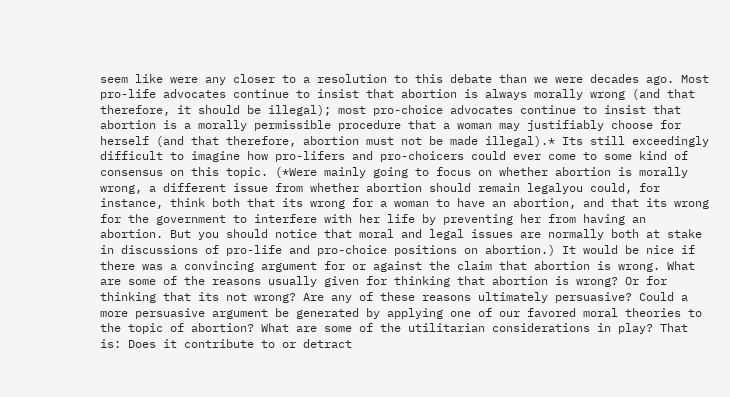seem like were any closer to a resolution to this debate than we were decades ago. Most pro-life advocates continue to insist that abortion is always morally wrong (and that therefore, it should be illegal); most pro-choice advocates continue to insist that abortion is a morally permissible procedure that a woman may justifiably choose for herself (and that therefore, abortion must not be made illegal).* Its still exceedingly difficult to imagine how pro-lifers and pro-choicers could ever come to some kind of consensus on this topic. (*Were mainly going to focus on whether abortion is morally wrong, a different issue from whether abortion should remain legalyou could, for instance, think both that its wrong for a woman to have an abortion, and that its wrong for the government to interfere with her life by preventing her from having an abortion. But you should notice that moral and legal issues are normally both at stake in discussions of pro-life and pro-choice positions on abortion.) It would be nice if there was a convincing argument for or against the claim that abortion is wrong. What are some of the reasons usually given for thinking that abortion is wrong? Or for thinking that its not wrong? Are any of these reasons ultimately persuasive? Could a more persuasive argument be generated by applying one of our favored moral theories to the topic of abortion? What are some of the utilitarian considerations in play? That is: Does it contribute to or detract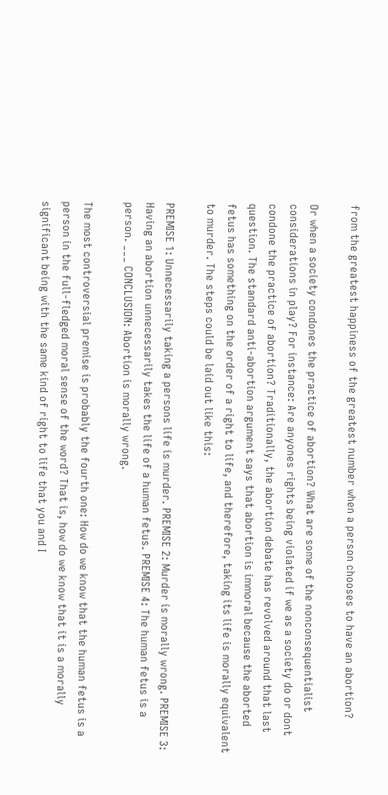from the greatest happiness of the greatest number when a person chooses to have an abortion?

Or when a society condones the practice of abortion? What are some of the nonconsequentialist considerations in play? For instance: Are anyones rights being violated if we as a society do or dont condone the practice of abortion? Traditionally, the abortion debate has revolved around that last question. The standard anti-abortion argument says that abortion is immoral because the aborted fetus has something on the order of a right to life, and therefore, taking its life is morally equivalent to murder. The steps could be laid out like this:

PREMISE 1: Unnecessarily taking a persons life is murder. PREMISE 2: Murder is morally wrong. PREMISE 3: Having an abortion unnecessarily takes the life of a human fetus. PREMISE 4: The human fetus is a person. ___ CONCLUSION: Abortion is morally wrong.

The most controversial premise is probably the fourth one: How do we know that the human fetus is a person in the full-fledged moral sense of the word? That is, how do we know that it is a morally significant being with the same kind of right to life that you and I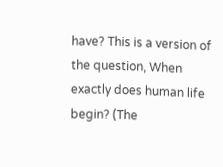have? This is a version of the question, When exactly does human life begin? (The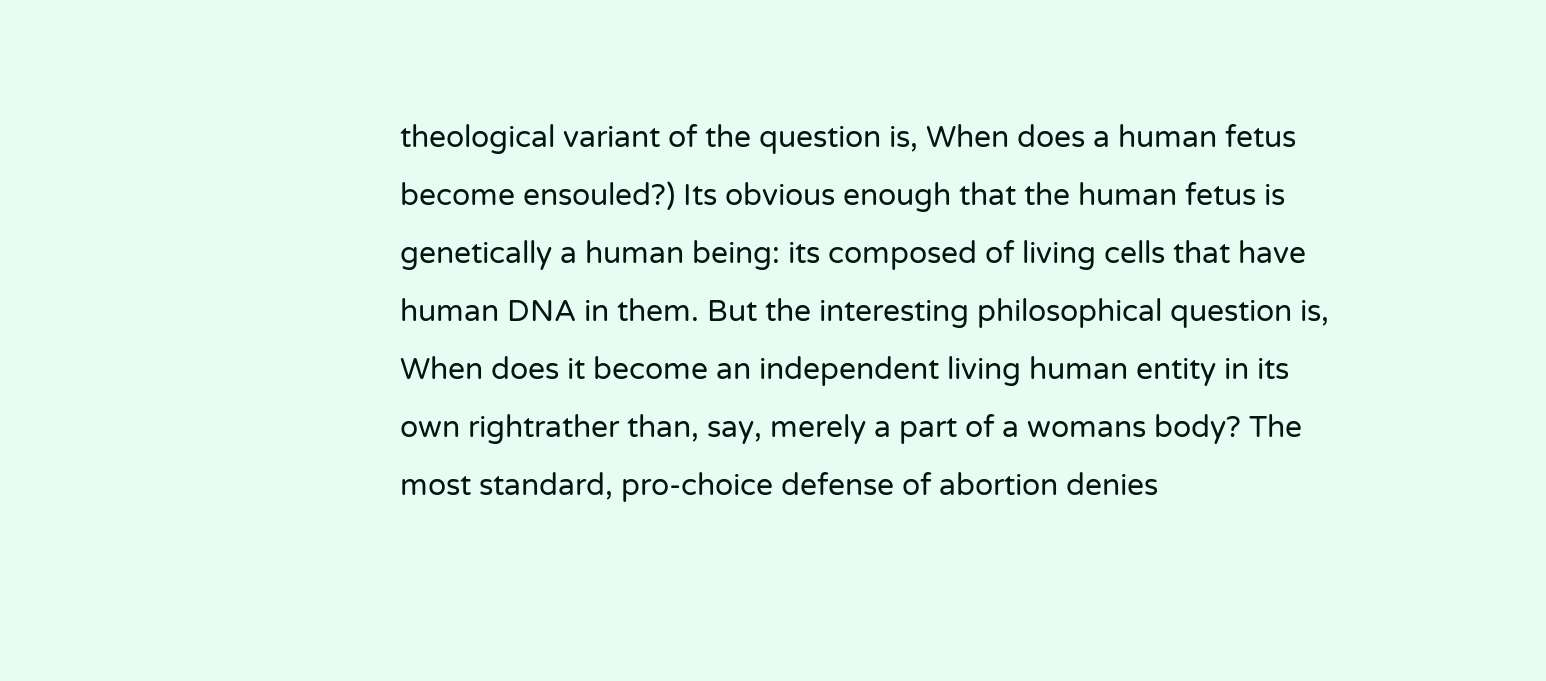theological variant of the question is, When does a human fetus become ensouled?) Its obvious enough that the human fetus is genetically a human being: its composed of living cells that have human DNA in them. But the interesting philosophical question is, When does it become an independent living human entity in its own rightrather than, say, merely a part of a womans body? The most standard, pro-choice defense of abortion denies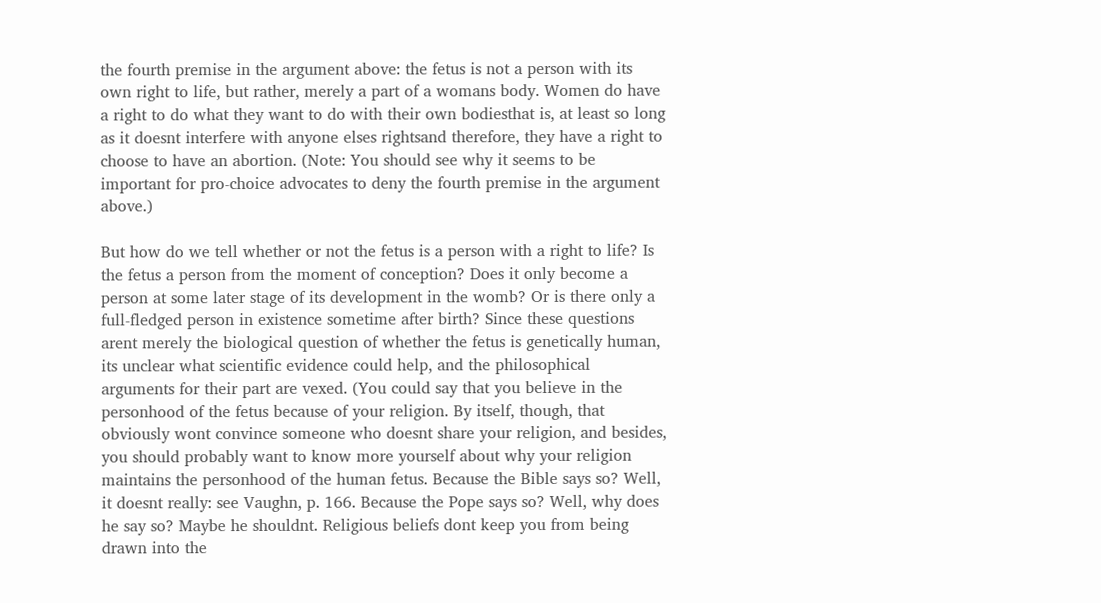the fourth premise in the argument above: the fetus is not a person with its own right to life, but rather, merely a part of a womans body. Women do have a right to do what they want to do with their own bodiesthat is, at least so long as it doesnt interfere with anyone elses rightsand therefore, they have a right to choose to have an abortion. (Note: You should see why it seems to be important for pro-choice advocates to deny the fourth premise in the argument above.)

But how do we tell whether or not the fetus is a person with a right to life? Is the fetus a person from the moment of conception? Does it only become a person at some later stage of its development in the womb? Or is there only a full-fledged person in existence sometime after birth? Since these questions arent merely the biological question of whether the fetus is genetically human, its unclear what scientific evidence could help, and the philosophical arguments for their part are vexed. (You could say that you believe in the personhood of the fetus because of your religion. By itself, though, that obviously wont convince someone who doesnt share your religion, and besides, you should probably want to know more yourself about why your religion maintains the personhood of the human fetus. Because the Bible says so? Well, it doesnt really: see Vaughn, p. 166. Because the Pope says so? Well, why does he say so? Maybe he shouldnt. Religious beliefs dont keep you from being drawn into the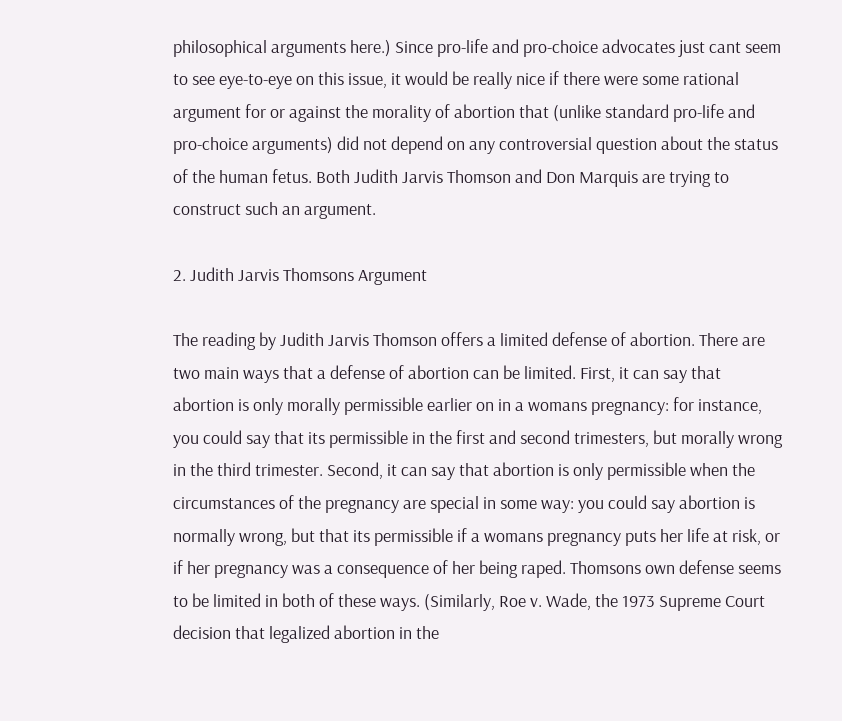philosophical arguments here.) Since pro-life and pro-choice advocates just cant seem to see eye-to-eye on this issue, it would be really nice if there were some rational argument for or against the morality of abortion that (unlike standard pro-life and pro-choice arguments) did not depend on any controversial question about the status of the human fetus. Both Judith Jarvis Thomson and Don Marquis are trying to construct such an argument.

2. Judith Jarvis Thomsons Argument

The reading by Judith Jarvis Thomson offers a limited defense of abortion. There are two main ways that a defense of abortion can be limited. First, it can say that abortion is only morally permissible earlier on in a womans pregnancy: for instance, you could say that its permissible in the first and second trimesters, but morally wrong in the third trimester. Second, it can say that abortion is only permissible when the circumstances of the pregnancy are special in some way: you could say abortion is normally wrong, but that its permissible if a womans pregnancy puts her life at risk, or if her pregnancy was a consequence of her being raped. Thomsons own defense seems to be limited in both of these ways. (Similarly, Roe v. Wade, the 1973 Supreme Court decision that legalized abortion in the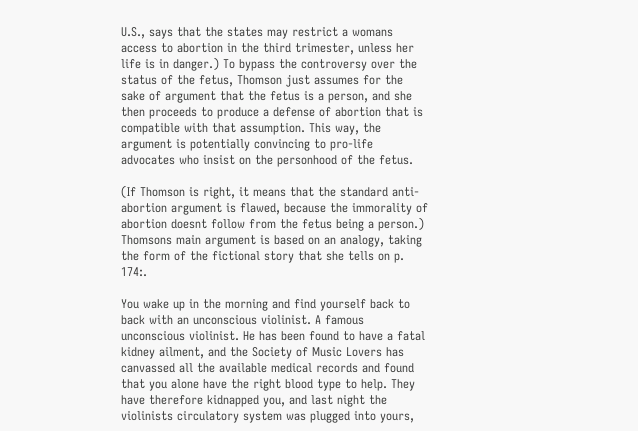U.S., says that the states may restrict a womans access to abortion in the third trimester, unless her life is in danger.) To bypass the controversy over the status of the fetus, Thomson just assumes for the sake of argument that the fetus is a person, and she then proceeds to produce a defense of abortion that is compatible with that assumption. This way, the argument is potentially convincing to pro-life advocates who insist on the personhood of the fetus.

(If Thomson is right, it means that the standard anti-abortion argument is flawed, because the immorality of abortion doesnt follow from the fetus being a person.) Thomsons main argument is based on an analogy, taking the form of the fictional story that she tells on p. 174:.

You wake up in the morning and find yourself back to back with an unconscious violinist. A famous unconscious violinist. He has been found to have a fatal kidney ailment, and the Society of Music Lovers has canvassed all the available medical records and found that you alone have the right blood type to help. They have therefore kidnapped you, and last night the violinists circulatory system was plugged into yours,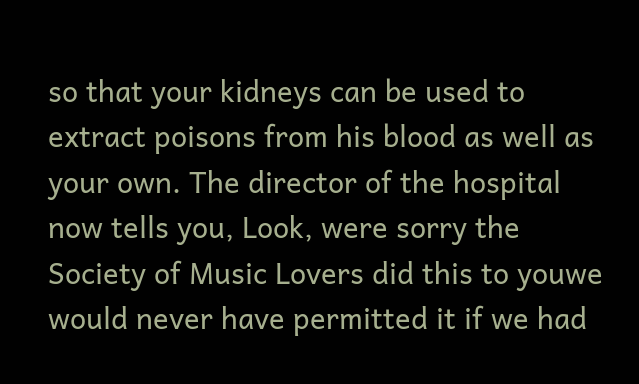so that your kidneys can be used to extract poisons from his blood as well as your own. The director of the hospital now tells you, Look, were sorry the Society of Music Lovers did this to youwe would never have permitted it if we had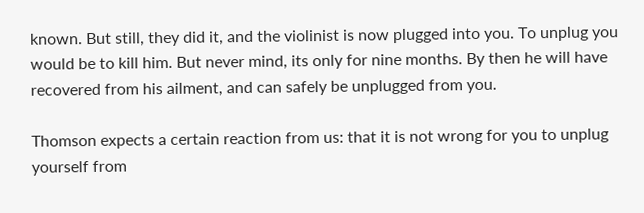known. But still, they did it, and the violinist is now plugged into you. To unplug you would be to kill him. But never mind, its only for nine months. By then he will have recovered from his ailment, and can safely be unplugged from you.

Thomson expects a certain reaction from us: that it is not wrong for you to unplug yourself from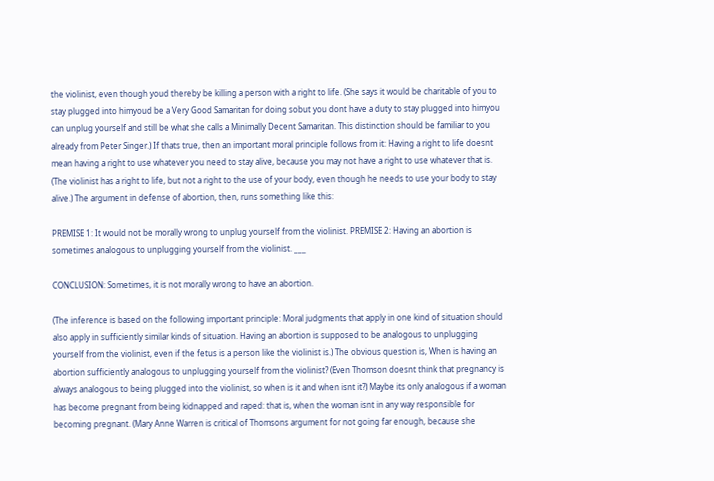the violinist, even though youd thereby be killing a person with a right to life. (She says it would be charitable of you to stay plugged into himyoud be a Very Good Samaritan for doing sobut you dont have a duty to stay plugged into himyou can unplug yourself and still be what she calls a Minimally Decent Samaritan. This distinction should be familiar to you already from Peter Singer.) If thats true, then an important moral principle follows from it: Having a right to life doesnt mean having a right to use whatever you need to stay alive, because you may not have a right to use whatever that is. (The violinist has a right to life, but not a right to the use of your body, even though he needs to use your body to stay alive.) The argument in defense of abortion, then, runs something like this:

PREMISE 1: It would not be morally wrong to unplug yourself from the violinist. PREMISE 2: Having an abortion is sometimes analogous to unplugging yourself from the violinist. ___

CONCLUSION: Sometimes, it is not morally wrong to have an abortion.

(The inference is based on the following important principle: Moral judgments that apply in one kind of situation should also apply in sufficiently similar kinds of situation. Having an abortion is supposed to be analogous to unplugging yourself from the violinist, even if the fetus is a person like the violinist is.) The obvious question is, When is having an abortion sufficiently analogous to unplugging yourself from the violinist? (Even Thomson doesnt think that pregnancy is always analogous to being plugged into the violinist, so when is it and when isnt it?) Maybe its only analogous if a woman has become pregnant from being kidnapped and raped: that is, when the woman isnt in any way responsible for becoming pregnant. (Mary Anne Warren is critical of Thomsons argument for not going far enough, because she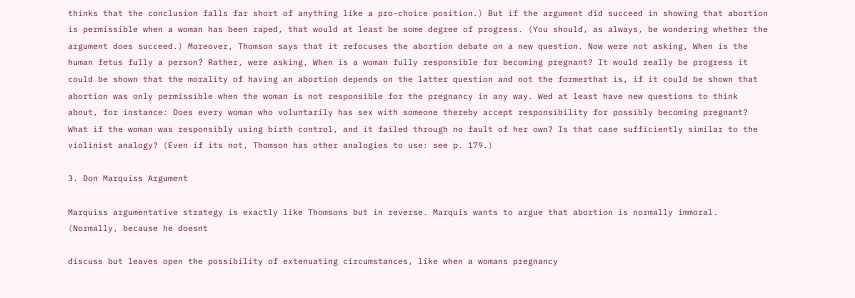thinks that the conclusion falls far short of anything like a pro-choice position.) But if the argument did succeed in showing that abortion is permissible when a woman has been raped, that would at least be some degree of progress. (You should, as always, be wondering whether the argument does succeed.) Moreover, Thomson says that it refocuses the abortion debate on a new question. Now were not asking, When is the human fetus fully a person? Rather, were asking, When is a woman fully responsible for becoming pregnant? It would really be progress it could be shown that the morality of having an abortion depends on the latter question and not the formerthat is, if it could be shown that abortion was only permissible when the woman is not responsible for the pregnancy in any way. Wed at least have new questions to think about, for instance: Does every woman who voluntarily has sex with someone thereby accept responsibility for possibly becoming pregnant? What if the woman was responsibly using birth control, and it failed through no fault of her own? Is that case sufficiently similar to the violinist analogy? (Even if its not, Thomson has other analogies to use: see p. 179.)

3. Don Marquiss Argument

Marquiss argumentative strategy is exactly like Thomsons but in reverse. Marquis wants to argue that abortion is normally immoral. (Normally, because he doesnt

discuss but leaves open the possibility of extenuating circumstances, like when a womans pregnancy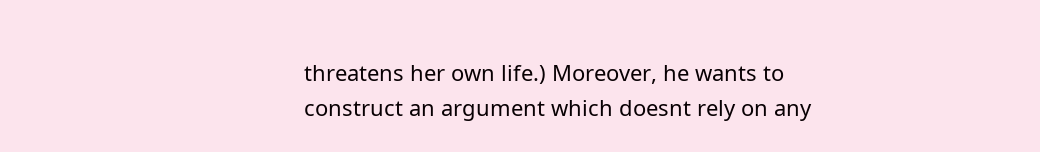threatens her own life.) Moreover, he wants to construct an argument which doesnt rely on any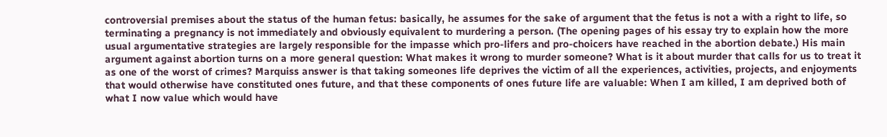controversial premises about the status of the human fetus: basically, he assumes for the sake of argument that the fetus is not a with a right to life, so terminating a pregnancy is not immediately and obviously equivalent to murdering a person. (The opening pages of his essay try to explain how the more usual argumentative strategies are largely responsible for the impasse which pro-lifers and pro-choicers have reached in the abortion debate.) His main argument against abortion turns on a more general question: What makes it wrong to murder someone? What is it about murder that calls for us to treat it as one of the worst of crimes? Marquiss answer is that taking someones life deprives the victim of all the experiences, activities, projects, and enjoyments that would otherwise have constituted ones future, and that these components of ones future life are valuable: When I am killed, I am deprived both of what I now value which would have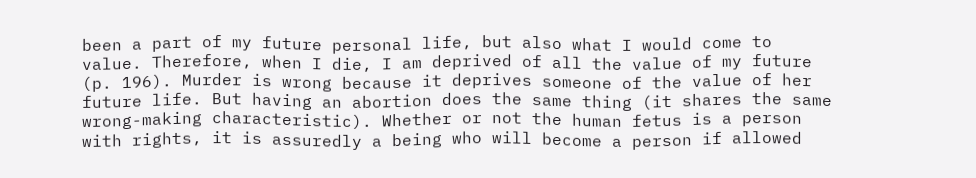been a part of my future personal life, but also what I would come to value. Therefore, when I die, I am deprived of all the value of my future (p. 196). Murder is wrong because it deprives someone of the value of her future life. But having an abortion does the same thing (it shares the same wrong-making characteristic). Whether or not the human fetus is a person with rights, it is assuredly a being who will become a person if allowed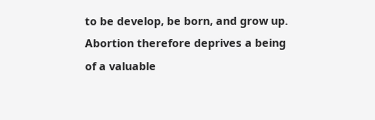to be develop, be born, and grow up. Abortion therefore deprives a being of a valuable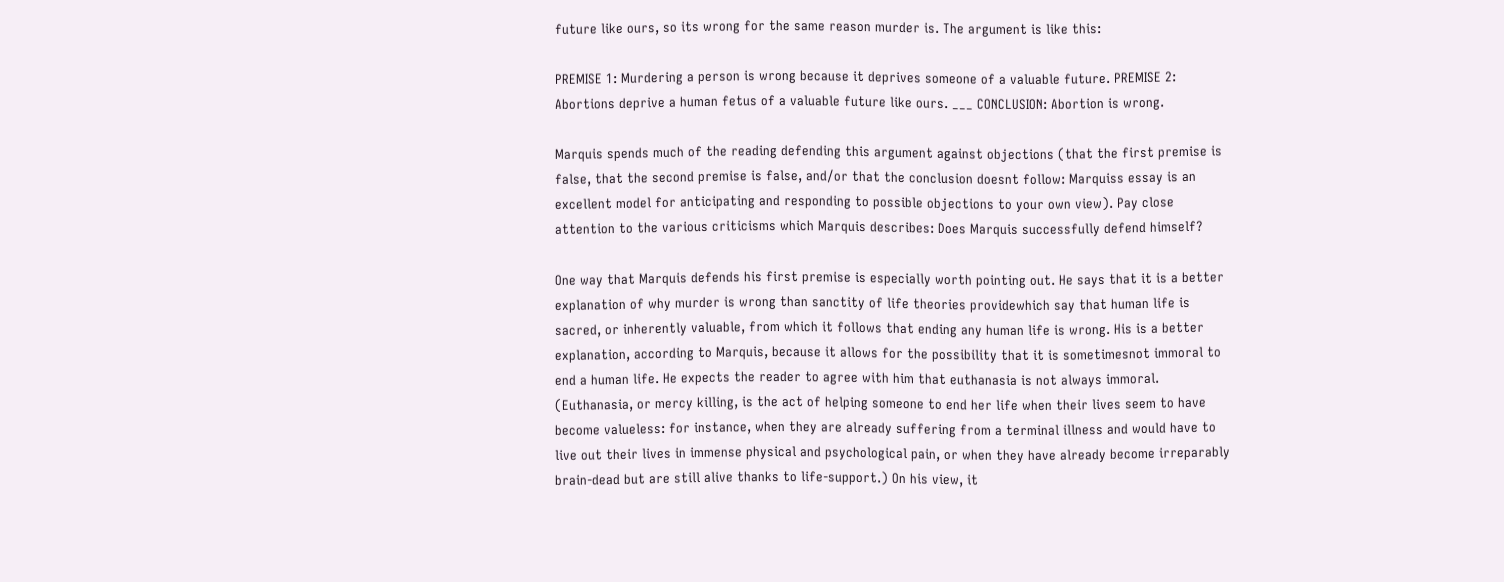future like ours, so its wrong for the same reason murder is. The argument is like this:

PREMISE 1: Murdering a person is wrong because it deprives someone of a valuable future. PREMISE 2: Abortions deprive a human fetus of a valuable future like ours. ___ CONCLUSION: Abortion is wrong.

Marquis spends much of the reading defending this argument against objections (that the first premise is false, that the second premise is false, and/or that the conclusion doesnt follow: Marquiss essay is an excellent model for anticipating and responding to possible objections to your own view). Pay close attention to the various criticisms which Marquis describes: Does Marquis successfully defend himself?

One way that Marquis defends his first premise is especially worth pointing out. He says that it is a better explanation of why murder is wrong than sanctity of life theories providewhich say that human life is sacred, or inherently valuable, from which it follows that ending any human life is wrong. His is a better explanation, according to Marquis, because it allows for the possibility that it is sometimesnot immoral to end a human life. He expects the reader to agree with him that euthanasia is not always immoral. (Euthanasia, or mercy killing, is the act of helping someone to end her life when their lives seem to have become valueless: for instance, when they are already suffering from a terminal illness and would have to live out their lives in immense physical and psychological pain, or when they have already become irreparably brain-dead but are still alive thanks to life-support.) On his view, it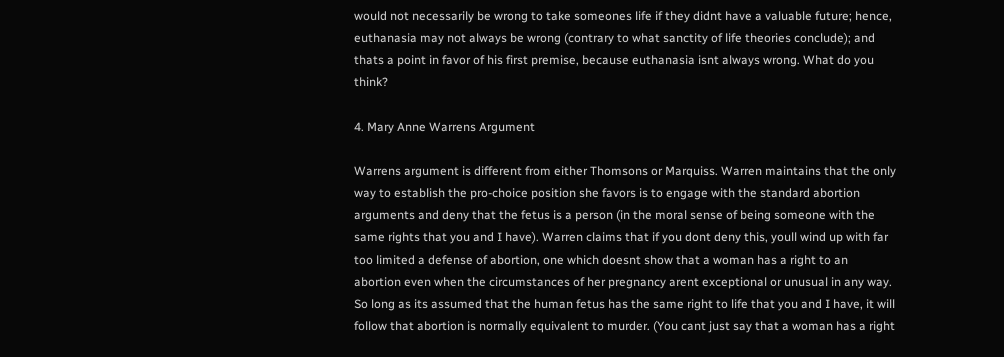would not necessarily be wrong to take someones life if they didnt have a valuable future; hence, euthanasia may not always be wrong (contrary to what sanctity of life theories conclude); and thats a point in favor of his first premise, because euthanasia isnt always wrong. What do you think?

4. Mary Anne Warrens Argument

Warrens argument is different from either Thomsons or Marquiss. Warren maintains that the only way to establish the pro-choice position she favors is to engage with the standard abortion arguments and deny that the fetus is a person (in the moral sense of being someone with the same rights that you and I have). Warren claims that if you dont deny this, youll wind up with far too limited a defense of abortion, one which doesnt show that a woman has a right to an abortion even when the circumstances of her pregnancy arent exceptional or unusual in any way. So long as its assumed that the human fetus has the same right to life that you and I have, it will follow that abortion is normally equivalent to murder. (You cant just say that a woman has a right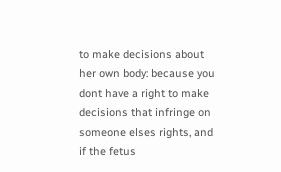to make decisions about her own body: because you dont have a right to make decisions that infringe on someone elses rights, and if the fetus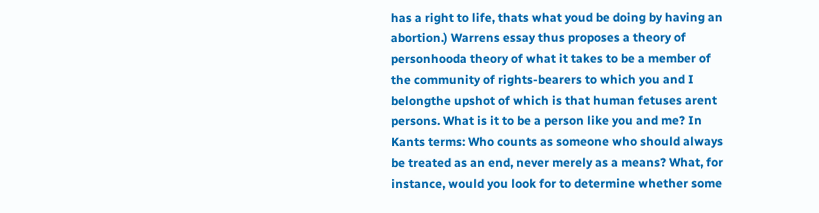has a right to life, thats what youd be doing by having an abortion.) Warrens essay thus proposes a theory of personhooda theory of what it takes to be a member of the community of rights-bearers to which you and I belongthe upshot of which is that human fetuses arent persons. What is it to be a person like you and me? In Kants terms: Who counts as someone who should always be treated as an end, never merely as a means? What, for instance, would you look for to determine whether some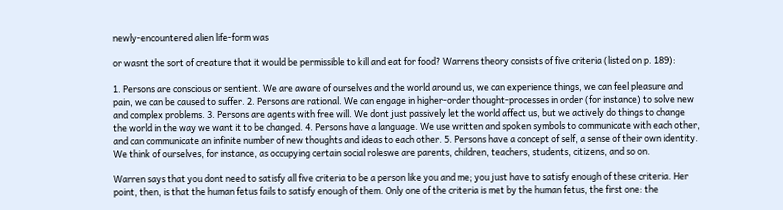newly-encountered alien life-form was

or wasnt the sort of creature that it would be permissible to kill and eat for food? Warrens theory consists of five criteria (listed on p. 189):

1. Persons are conscious or sentient. We are aware of ourselves and the world around us, we can experience things, we can feel pleasure and pain, we can be caused to suffer. 2. Persons are rational. We can engage in higher-order thought-processes in order (for instance) to solve new and complex problems. 3. Persons are agents with free will. We dont just passively let the world affect us, but we actively do things to change the world in the way we want it to be changed. 4. Persons have a language. We use written and spoken symbols to communicate with each other, and can communicate an infinite number of new thoughts and ideas to each other. 5. Persons have a concept of self, a sense of their own identity. We think of ourselves, for instance, as occupying certain social roleswe are parents, children, teachers, students, citizens, and so on.

Warren says that you dont need to satisfy all five criteria to be a person like you and me; you just have to satisfy enough of these criteria. Her point, then, is that the human fetus fails to satisfy enough of them. Only one of the criteria is met by the human fetus, the first one: the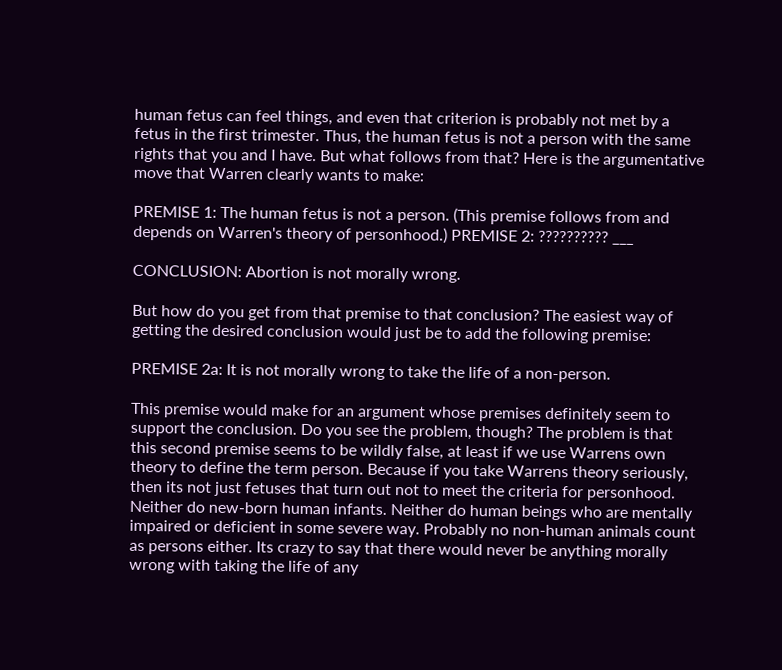human fetus can feel things, and even that criterion is probably not met by a fetus in the first trimester. Thus, the human fetus is not a person with the same rights that you and I have. But what follows from that? Here is the argumentative move that Warren clearly wants to make:

PREMISE 1: The human fetus is not a person. (This premise follows from and depends on Warren's theory of personhood.) PREMISE 2: ?????????? ___

CONCLUSION: Abortion is not morally wrong.

But how do you get from that premise to that conclusion? The easiest way of getting the desired conclusion would just be to add the following premise:

PREMISE 2a: It is not morally wrong to take the life of a non-person.

This premise would make for an argument whose premises definitely seem to support the conclusion. Do you see the problem, though? The problem is that this second premise seems to be wildly false, at least if we use Warrens own theory to define the term person. Because if you take Warrens theory seriously, then its not just fetuses that turn out not to meet the criteria for personhood. Neither do new-born human infants. Neither do human beings who are mentally impaired or deficient in some severe way. Probably no non-human animals count as persons either. Its crazy to say that there would never be anything morally wrong with taking the life of any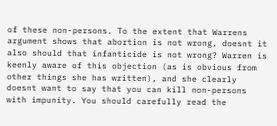of these non-persons. To the extent that Warrens argument shows that abortion is not wrong, doesnt it also should that infanticide is not wrong? Warren is keenly aware of this objection (as is obvious from other things she has written), and she clearly doesnt want to say that you can kill non-persons with impunity. You should carefully read the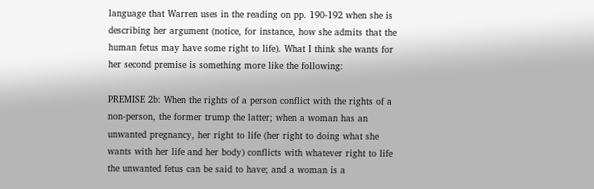language that Warren uses in the reading on pp. 190-192 when she is describing her argument (notice, for instance, how she admits that the human fetus may have some right to life). What I think she wants for her second premise is something more like the following:

PREMISE 2b: When the rights of a person conflict with the rights of a non-person, the former trump the latter; when a woman has an unwanted pregnancy, her right to life (her right to doing what she wants with her life and her body) conflicts with whatever right to life the unwanted fetus can be said to have; and a woman is a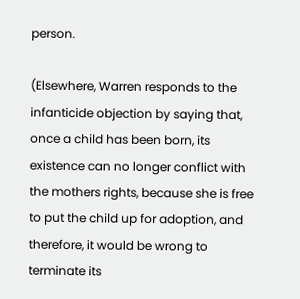person.

(Elsewhere, Warren responds to the infanticide objection by saying that, once a child has been born, its existence can no longer conflict with the mothers rights, because she is free to put the child up for adoption, and therefore, it would be wrong to terminate its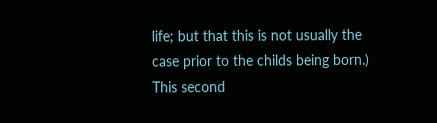life; but that this is not usually the case prior to the childs being born.) This second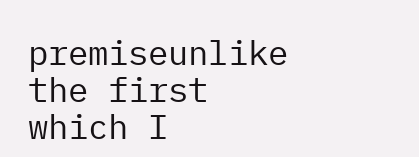premiseunlike the first which I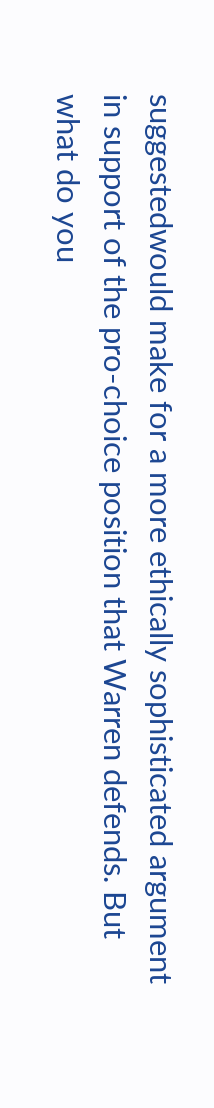suggestedwould make for a more ethically sophisticated argument in support of the pro-choice position that Warren defends. But what do you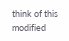think of this modified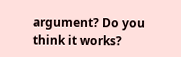argument? Do you think it works?